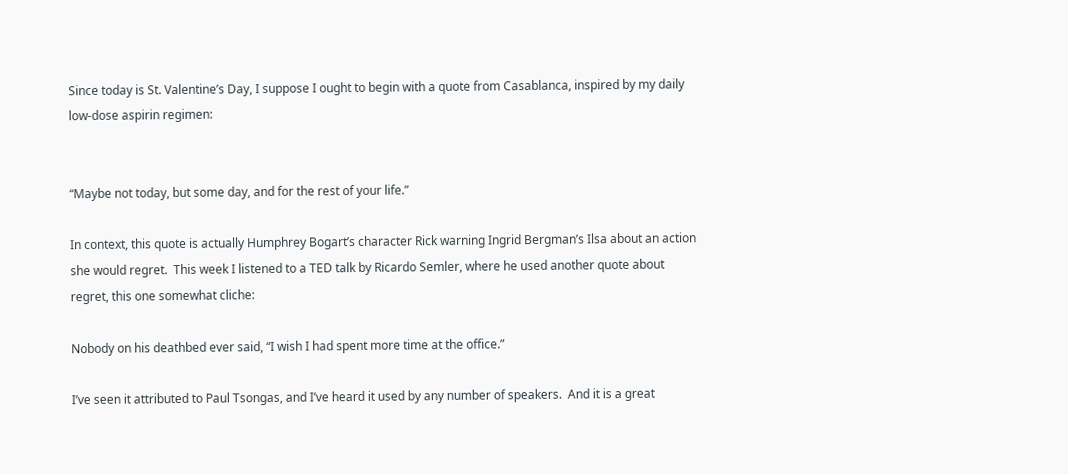Since today is St. Valentine’s Day, I suppose I ought to begin with a quote from Casablanca, inspired by my daily low-dose aspirin regimen:


“Maybe not today, but some day, and for the rest of your life.”

In context, this quote is actually Humphrey Bogart’s character Rick warning Ingrid Bergman’s Ilsa about an action she would regret.  This week I listened to a TED talk by Ricardo Semler, where he used another quote about regret, this one somewhat cliche:

Nobody on his deathbed ever said, “I wish I had spent more time at the office.”

I’ve seen it attributed to Paul Tsongas, and I’ve heard it used by any number of speakers.  And it is a great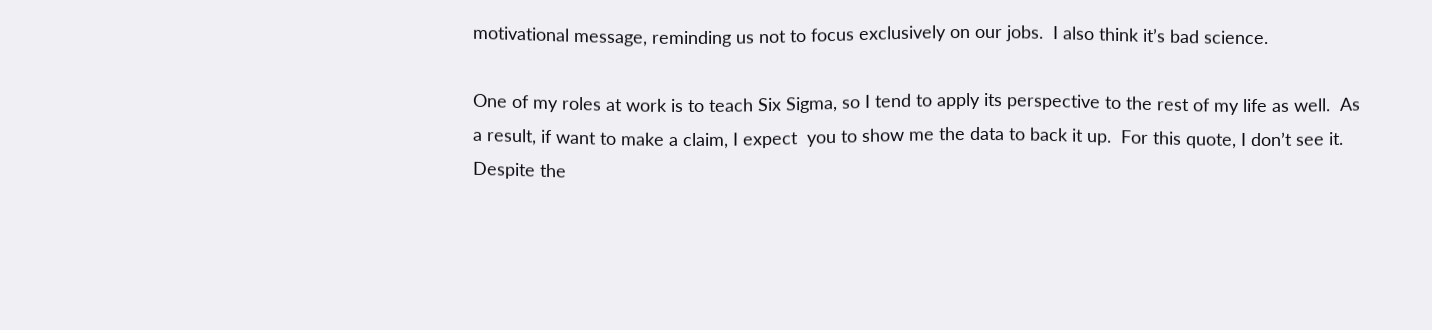motivational message, reminding us not to focus exclusively on our jobs.  I also think it’s bad science.

One of my roles at work is to teach Six Sigma, so I tend to apply its perspective to the rest of my life as well.  As a result, if want to make a claim, I expect  you to show me the data to back it up.  For this quote, I don’t see it.  Despite the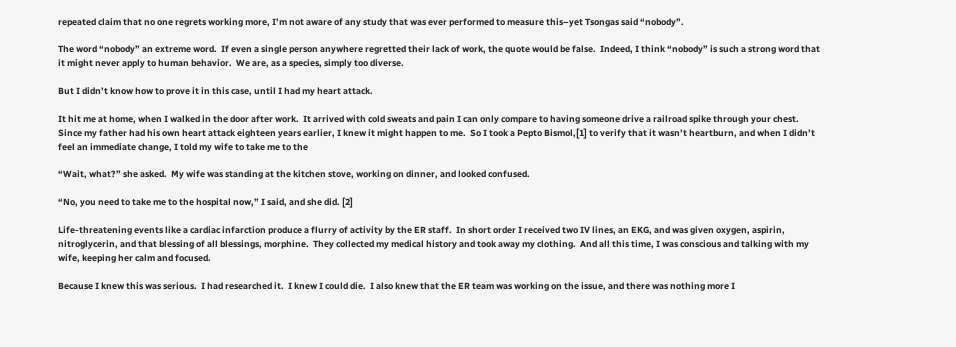repeated claim that no one regrets working more, I’m not aware of any study that was ever performed to measure this–yet Tsongas said “nobody”.

The word “nobody” an extreme word.  If even a single person anywhere regretted their lack of work, the quote would be false.  Indeed, I think “nobody” is such a strong word that it might never apply to human behavior.  We are, as a species, simply too diverse.

But I didn’t know how to prove it in this case, until I had my heart attack.

It hit me at home, when I walked in the door after work.  It arrived with cold sweats and pain I can only compare to having someone drive a railroad spike through your chest.  Since my father had his own heart attack eighteen years earlier, I knew it might happen to me.  So I took a Pepto Bismol,[1] to verify that it wasn’t heartburn, and when I didn’t feel an immediate change, I told my wife to take me to the

“Wait, what?” she asked.  My wife was standing at the kitchen stove, working on dinner, and looked confused.

“No, you need to take me to the hospital now,” I said, and she did. [2]

Life-threatening events like a cardiac infarction produce a flurry of activity by the ER staff.  In short order I received two IV lines, an EKG, and was given oxygen, aspirin, nitroglycerin, and that blessing of all blessings, morphine.  They collected my medical history and took away my clothing.  And all this time, I was conscious and talking with my wife, keeping her calm and focused.

Because I knew this was serious.  I had researched it.  I knew I could die.  I also knew that the ER team was working on the issue, and there was nothing more I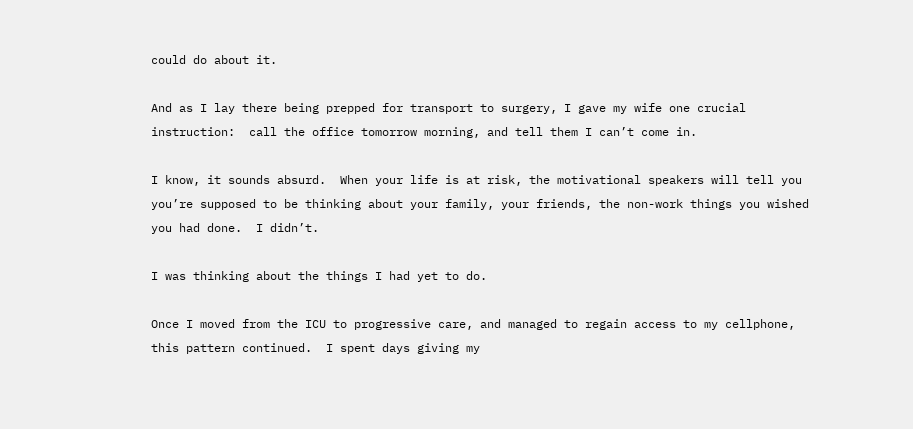could do about it.

And as I lay there being prepped for transport to surgery, I gave my wife one crucial instruction:  call the office tomorrow morning, and tell them I can’t come in.

I know, it sounds absurd.  When your life is at risk, the motivational speakers will tell you you’re supposed to be thinking about your family, your friends, the non-work things you wished you had done.  I didn’t.

I was thinking about the things I had yet to do.

Once I moved from the ICU to progressive care, and managed to regain access to my cellphone, this pattern continued.  I spent days giving my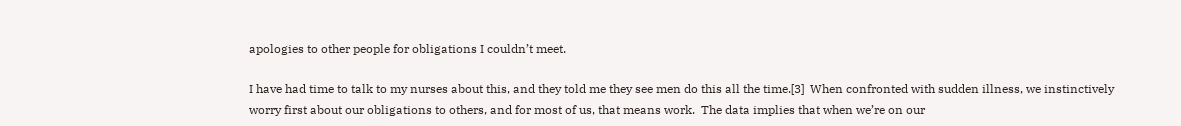apologies to other people for obligations I couldn’t meet.

I have had time to talk to my nurses about this, and they told me they see men do this all the time.[3]  When confronted with sudden illness, we instinctively worry first about our obligations to others, and for most of us, that means work.  The data implies that when we’re on our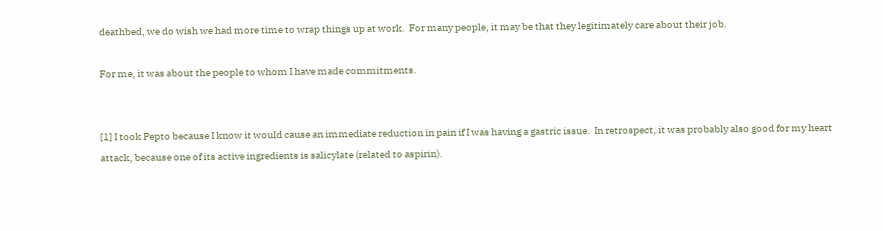deathbed, we do wish we had more time to wrap things up at work.  For many people, it may be that they legitimately care about their job.

For me, it was about the people to whom I have made commitments.


[1] I took Pepto because I know it would cause an immediate reduction in pain if I was having a gastric issue.  In retrospect, it was probably also good for my heart attack, because one of its active ingredients is salicylate (related to aspirin).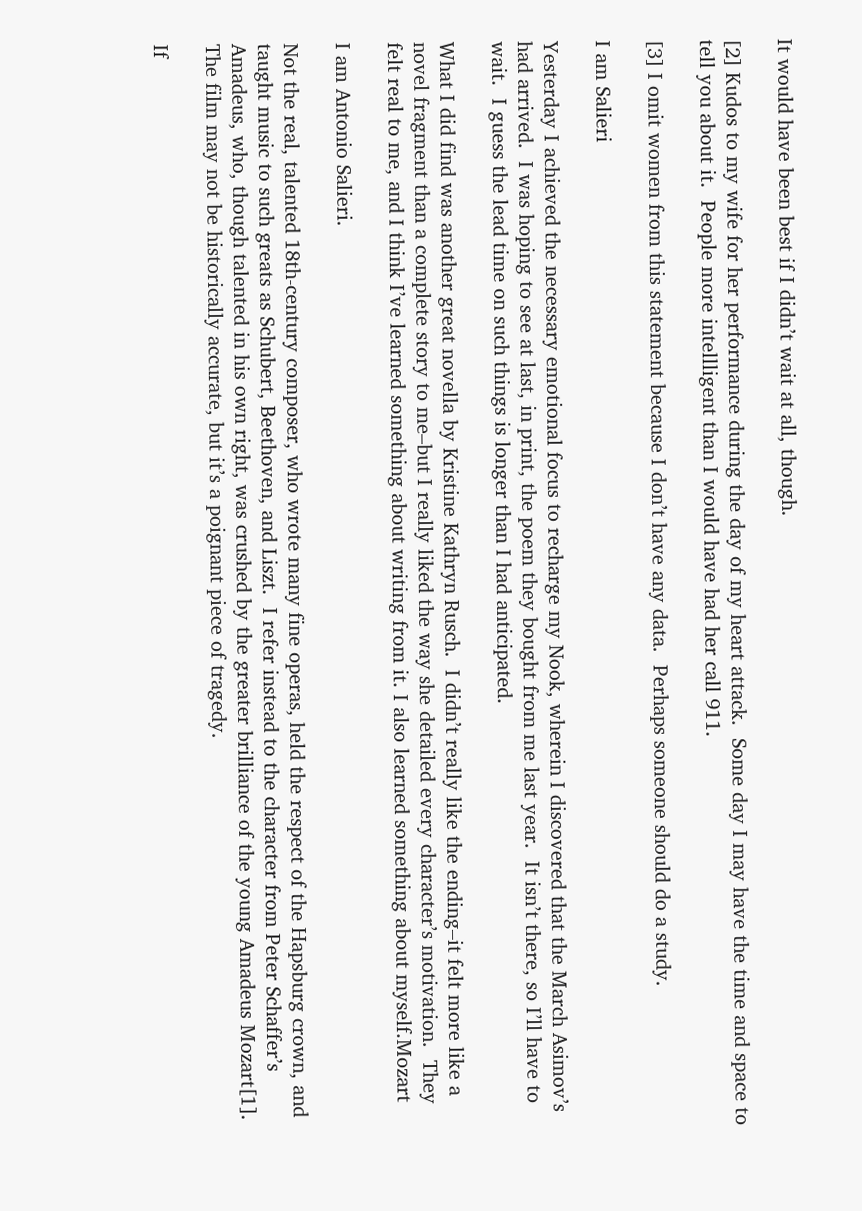It would have been best if I didn’t wait at all, though.

[2] Kudos to my wife for her performance during the day of my heart attack.  Some day I may have the time and space to tell you about it.  People more intellligent than I would have had her call 911.

[3] I omit women from this statement because I don’t have any data.  Perhaps someone should do a study.

I am Salieri

Yesterday I achieved the necessary emotional focus to recharge my Nook, wherein I discovered that the March Asimov’s had arrived.  I was hoping to see at last, in print, the poem they bought from me last year.  It isn’t there, so I’ll have to wait.  I guess the lead time on such things is longer than I had anticipated.

What I did find was another great novella by Kristine Kathryn Rusch.  I didn’t really like the ending–it felt more like a novel fragment than a complete story to me–but I really liked the way she detailed every character’s motivation.  They felt real to me, and I think I’ve learned something about writing from it. I also learned something about myself.Mozart

I am Antonio Salieri.

Not the real, talented 18th-century composer, who wrote many fine operas, held the respect of the Hapsburg crown, and taught music to such greats as Schubert, Beethoven, and Liszt.  I refer instead to the character from Peter Schaffer’s Amadeus, who, though talented in his own right, was crushed by the greater brilliance of the young Amadeus Mozart[1].  The film may not be historically accurate, but it’s a poignant piece of tragedy.

If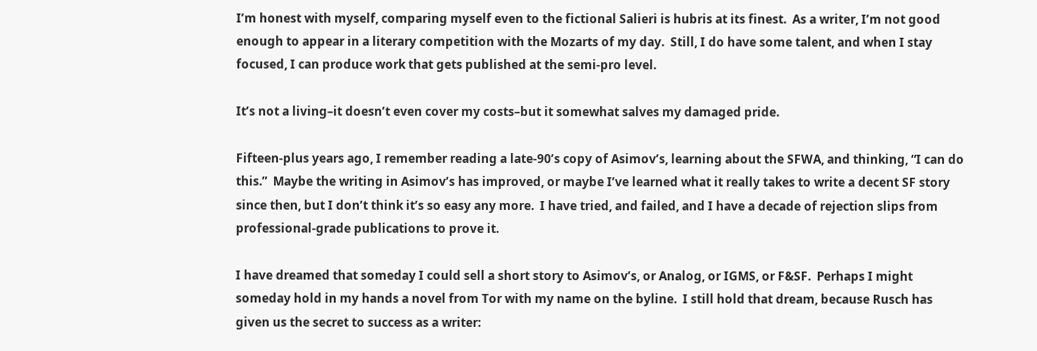I’m honest with myself, comparing myself even to the fictional Salieri is hubris at its finest.  As a writer, I’m not good enough to appear in a literary competition with the Mozarts of my day.  Still, I do have some talent, and when I stay focused, I can produce work that gets published at the semi-pro level.

It’s not a living–it doesn’t even cover my costs–but it somewhat salves my damaged pride.

Fifteen-plus years ago, I remember reading a late-90’s copy of Asimov’s, learning about the SFWA, and thinking, “I can do this.”  Maybe the writing in Asimov’s has improved, or maybe I’ve learned what it really takes to write a decent SF story since then, but I don’t think it’s so easy any more.  I have tried, and failed, and I have a decade of rejection slips from professional-grade publications to prove it.

I have dreamed that someday I could sell a short story to Asimov’s, or Analog, or IGMS, or F&SF.  Perhaps I might someday hold in my hands a novel from Tor with my name on the byline.  I still hold that dream, because Rusch has given us the secret to success as a writer: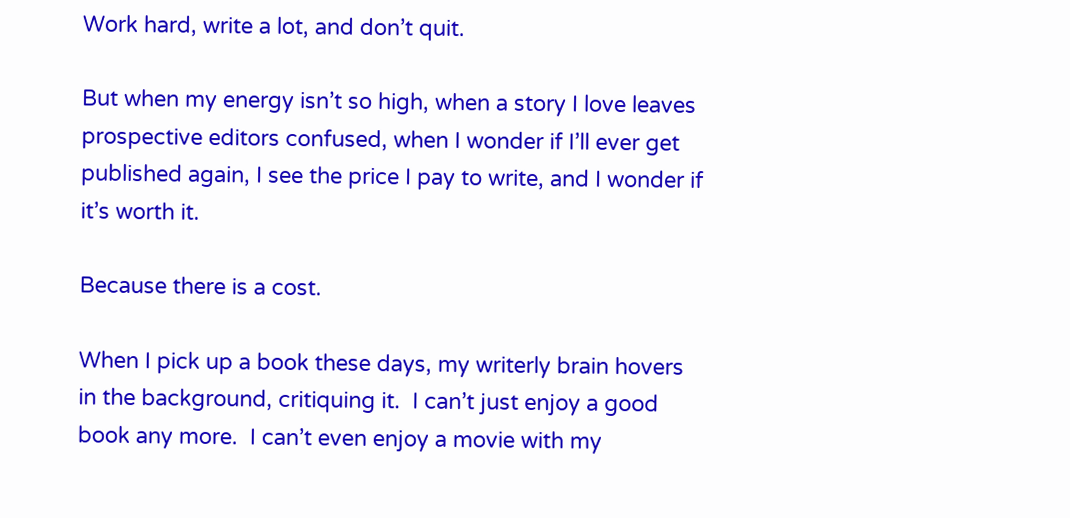Work hard, write a lot, and don’t quit.

But when my energy isn’t so high, when a story I love leaves prospective editors confused, when I wonder if I’ll ever get published again, I see the price I pay to write, and I wonder if it’s worth it.

Because there is a cost.

When I pick up a book these days, my writerly brain hovers in the background, critiquing it.  I can’t just enjoy a good book any more.  I can’t even enjoy a movie with my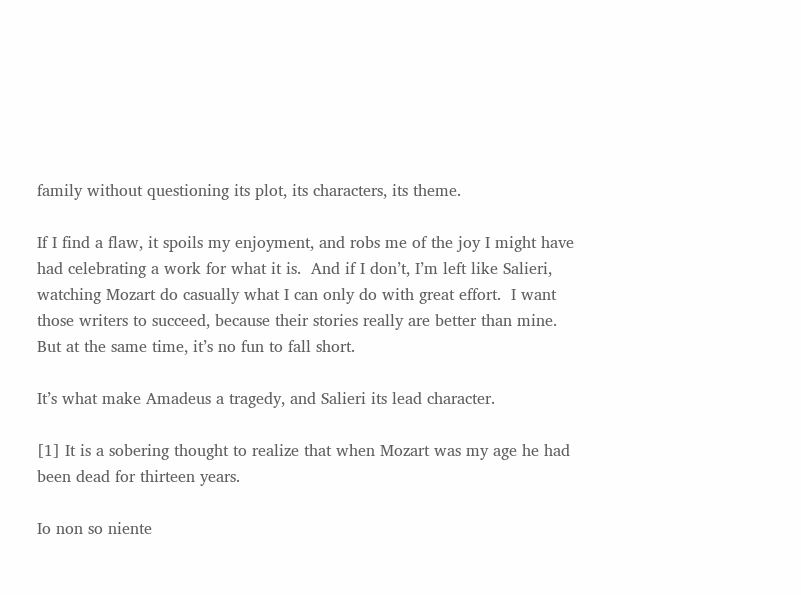family without questioning its plot, its characters, its theme.

If I find a flaw, it spoils my enjoyment, and robs me of the joy I might have had celebrating a work for what it is.  And if I don’t, I’m left like Salieri, watching Mozart do casually what I can only do with great effort.  I want those writers to succeed, because their stories really are better than mine.  But at the same time, it’s no fun to fall short.

It’s what make Amadeus a tragedy, and Salieri its lead character.

[1] It is a sobering thought to realize that when Mozart was my age he had been dead for thirteen years.

Io non so niente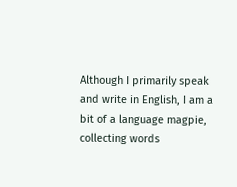Although I primarily speak and write in English, I am a bit of a language magpie, collecting words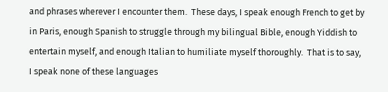and phrases wherever I encounter them.  These days, I speak enough French to get by in Paris, enough Spanish to struggle through my bilingual Bible, enough Yiddish to entertain myself, and enough Italian to humiliate myself thoroughly.  That is to say, I speak none of these languages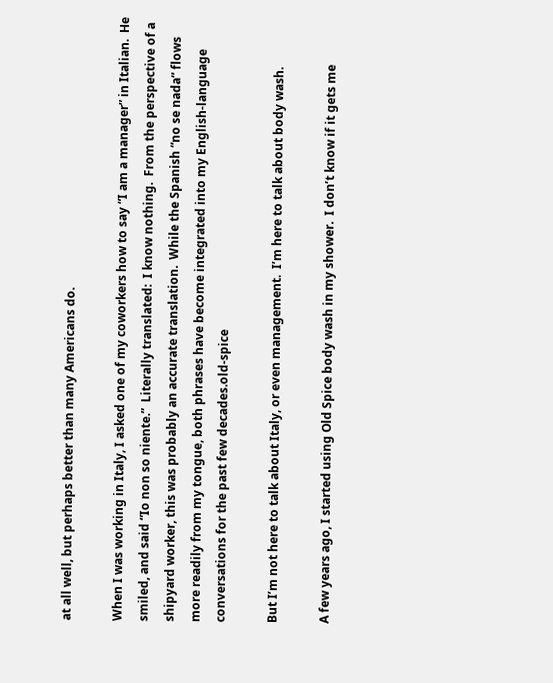at all well, but perhaps better than many Americans do.

When I was working in Italy, I asked one of my coworkers how to say “I am a manager” in Italian.  He smiled, and said “Io non so niente.”  Literally translated:  I know nothing.  From the perspective of a shipyard worker, this was probably an accurate translation.  While the Spanish “no se nada” flows more readily from my tongue, both phrases have become integrated into my English-language conversations for the past few decades.old-spice

But I’m not here to talk about Italy, or even management.  I’m here to talk about body wash.

A few years ago, I started using Old Spice body wash in my shower.  I don’t know if it gets me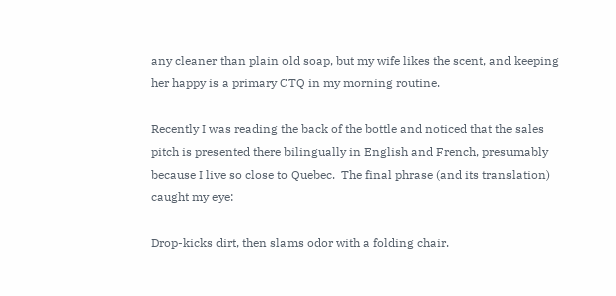any cleaner than plain old soap, but my wife likes the scent, and keeping her happy is a primary CTQ in my morning routine.

Recently I was reading the back of the bottle and noticed that the sales pitch is presented there bilingually in English and French, presumably because I live so close to Quebec.  The final phrase (and its translation) caught my eye:

Drop-kicks dirt, then slams odor with a folding chair.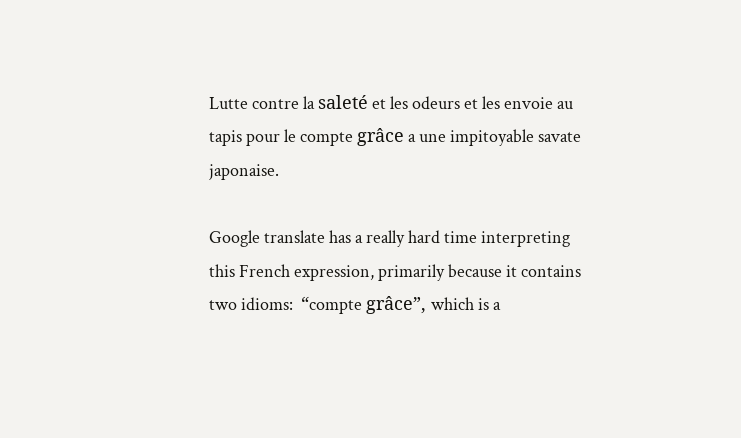Lutte contre la saleté et les odeurs et les envoie au tapis pour le compte grâce a une impitoyable savate japonaise.

Google translate has a really hard time interpreting this French expression, primarily because it contains two idioms:  “compte grâce”, which is a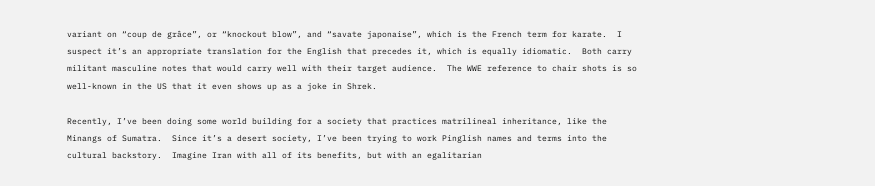variant on “coup de grâce”, or “knockout blow”, and “savate japonaise”, which is the French term for karate.  I suspect it’s an appropriate translation for the English that precedes it, which is equally idiomatic.  Both carry militant masculine notes that would carry well with their target audience.  The WWE reference to chair shots is so well-known in the US that it even shows up as a joke in Shrek.

Recently, I’ve been doing some world building for a society that practices matrilineal inheritance, like the Minangs of Sumatra.  Since it’s a desert society, I’ve been trying to work Pinglish names and terms into the cultural backstory.  Imagine Iran with all of its benefits, but with an egalitarian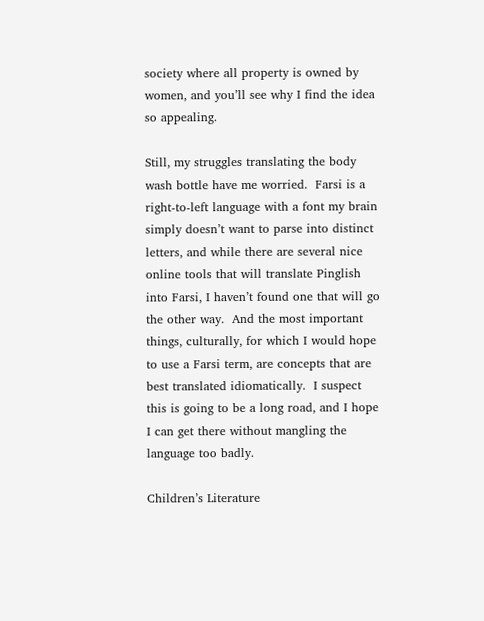society where all property is owned by women, and you’ll see why I find the idea so appealing.

Still, my struggles translating the body wash bottle have me worried.  Farsi is a right-to-left language with a font my brain simply doesn’t want to parse into distinct letters, and while there are several nice online tools that will translate Pinglish into Farsi, I haven’t found one that will go the other way.  And the most important things, culturally, for which I would hope to use a Farsi term, are concepts that are best translated idiomatically.  I suspect this is going to be a long road, and I hope I can get there without mangling the language too badly.

Children’s Literature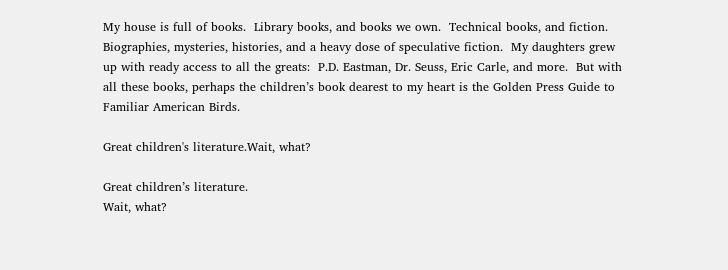My house is full of books.  Library books, and books we own.  Technical books, and fiction. Biographies, mysteries, histories, and a heavy dose of speculative fiction.  My daughters grew up with ready access to all the greats:  P.D. Eastman, Dr. Seuss, Eric Carle, and more.  But with all these books, perhaps the children’s book dearest to my heart is the Golden Press Guide to Familiar American Birds.

Great children's literature.Wait, what?

Great children’s literature.
Wait, what?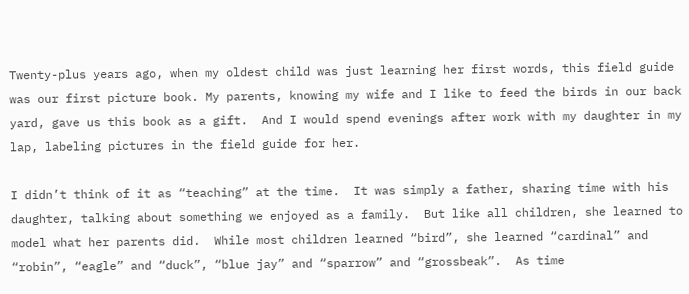Twenty-plus years ago, when my oldest child was just learning her first words, this field guide was our first picture book. My parents, knowing my wife and I like to feed the birds in our back yard, gave us this book as a gift.  And I would spend evenings after work with my daughter in my lap, labeling pictures in the field guide for her.

I didn’t think of it as “teaching” at the time.  It was simply a father, sharing time with his daughter, talking about something we enjoyed as a family.  But like all children, she learned to model what her parents did.  While most children learned “bird”, she learned “cardinal” and “robin”, “eagle” and “duck”, “blue jay” and “sparrow” and “grossbeak”.  As time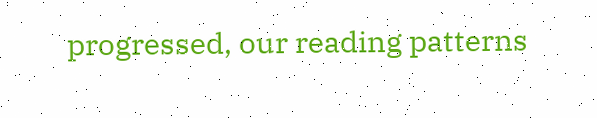progressed, our reading patterns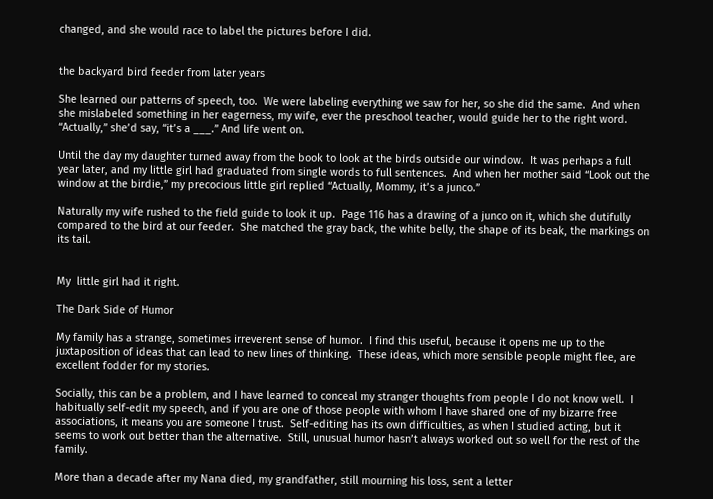changed, and she would race to label the pictures before I did.


the backyard bird feeder from later years

She learned our patterns of speech, too.  We were labeling everything we saw for her, so she did the same.  And when she mislabeled something in her eagerness, my wife, ever the preschool teacher, would guide her to the right word.  “Actually,” she’d say, “it’s a ___.” And life went on.

Until the day my daughter turned away from the book to look at the birds outside our window.  It was perhaps a full year later, and my little girl had graduated from single words to full sentences.  And when her mother said “Look out the window at the birdie,” my precocious little girl replied “Actually, Mommy, it’s a junco.”

Naturally my wife rushed to the field guide to look it up.  Page 116 has a drawing of a junco on it, which she dutifully compared to the bird at our feeder.  She matched the gray back, the white belly, the shape of its beak, the markings on its tail.


My  little girl had it right.

The Dark Side of Humor

My family has a strange, sometimes irreverent sense of humor.  I find this useful, because it opens me up to the juxtaposition of ideas that can lead to new lines of thinking.  These ideas, which more sensible people might flee, are excellent fodder for my stories.

Socially, this can be a problem, and I have learned to conceal my stranger thoughts from people I do not know well.  I habitually self-edit my speech, and if you are one of those people with whom I have shared one of my bizarre free associations, it means you are someone I trust.  Self-editing has its own difficulties, as when I studied acting, but it seems to work out better than the alternative.  Still, unusual humor hasn’t always worked out so well for the rest of the family.

More than a decade after my Nana died, my grandfather, still mourning his loss, sent a letter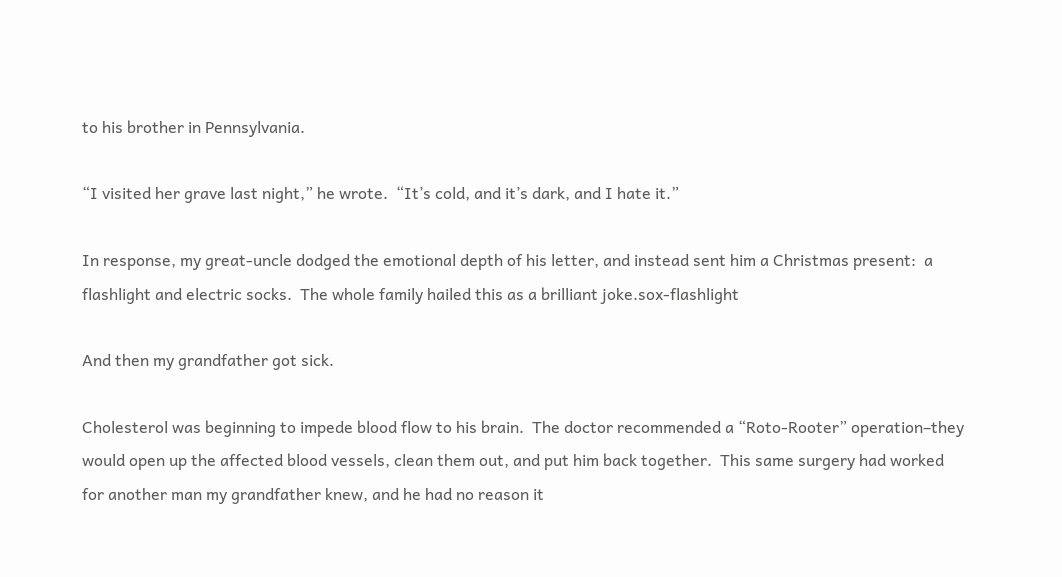to his brother in Pennsylvania.

“I visited her grave last night,” he wrote.  “It’s cold, and it’s dark, and I hate it.”

In response, my great-uncle dodged the emotional depth of his letter, and instead sent him a Christmas present:  a flashlight and electric socks.  The whole family hailed this as a brilliant joke.sox-flashlight

And then my grandfather got sick.

Cholesterol was beginning to impede blood flow to his brain.  The doctor recommended a “Roto-Rooter” operation–they would open up the affected blood vessels, clean them out, and put him back together.  This same surgery had worked for another man my grandfather knew, and he had no reason it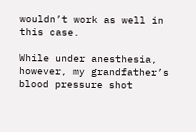wouldn’t work as well in this case.

While under anesthesia, however, my grandfather’s blood pressure shot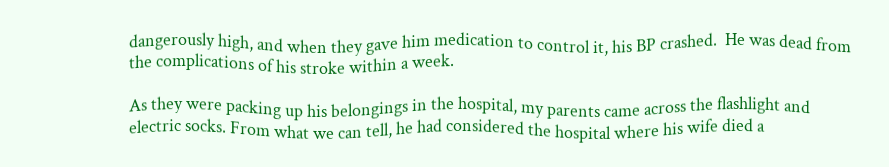dangerously high, and when they gave him medication to control it, his BP crashed.  He was dead from the complications of his stroke within a week.

As they were packing up his belongings in the hospital, my parents came across the flashlight and electric socks. From what we can tell, he had considered the hospital where his wife died a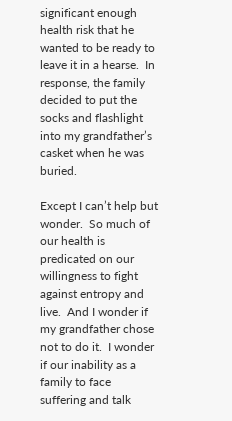significant enough health risk that he wanted to be ready to leave it in a hearse.  In response, the family decided to put the socks and flashlight into my grandfather’s casket when he was buried.

Except I can’t help but wonder.  So much of our health is predicated on our willingness to fight against entropy and live.  And I wonder if my grandfather chose not to do it.  I wonder if our inability as a family to face suffering and talk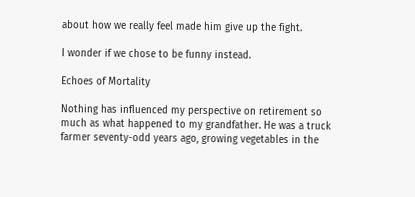about how we really feel made him give up the fight.

I wonder if we chose to be funny instead.

Echoes of Mortality

Nothing has influenced my perspective on retirement so much as what happened to my grandfather. He was a truck farmer seventy-odd years ago, growing vegetables in the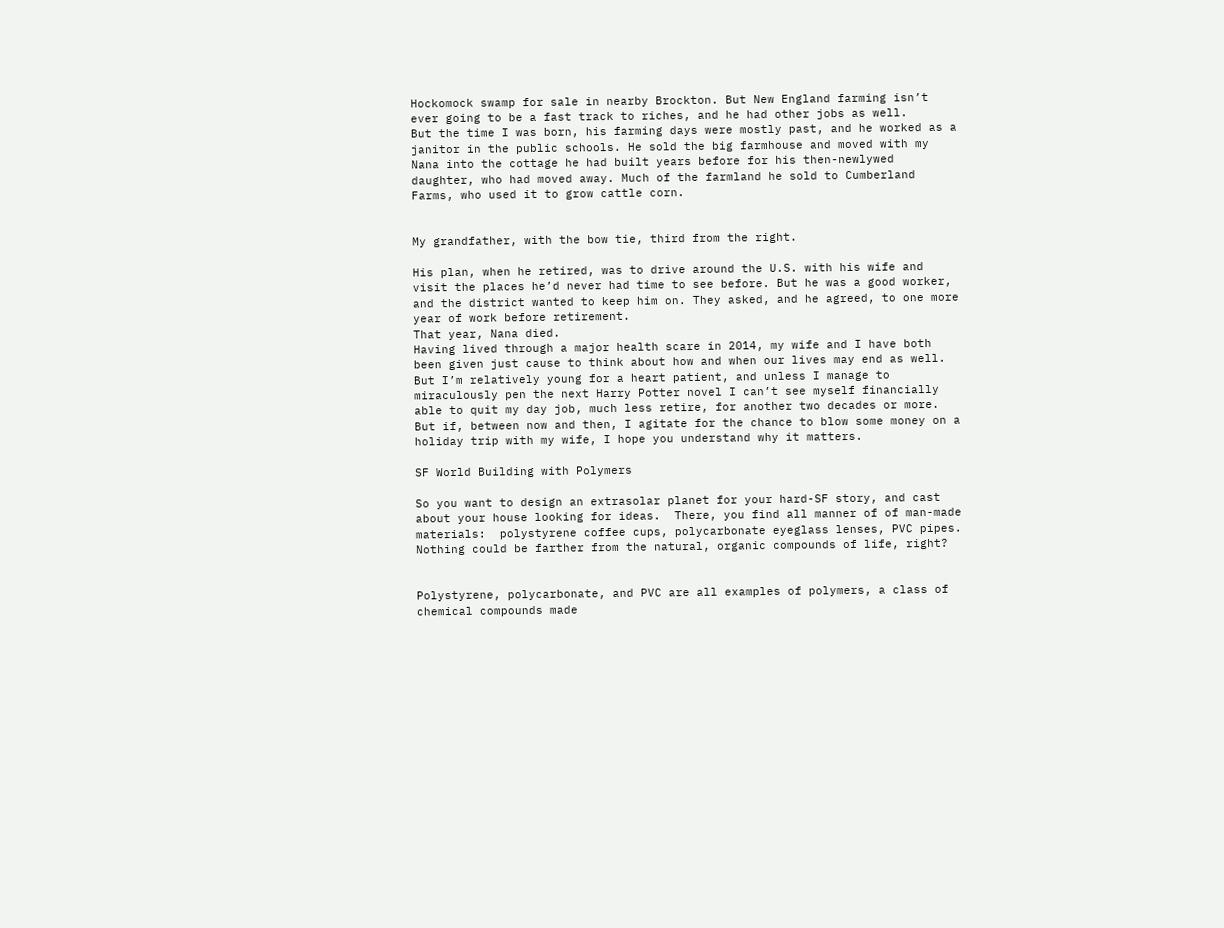Hockomock swamp for sale in nearby Brockton. But New England farming isn’t ever going to be a fast track to riches, and he had other jobs as well.
But the time I was born, his farming days were mostly past, and he worked as a janitor in the public schools. He sold the big farmhouse and moved with my Nana into the cottage he had built years before for his then-newlywed daughter, who had moved away. Much of the farmland he sold to Cumberland Farms, who used it to grow cattle corn.


My grandfather, with the bow tie, third from the right.

His plan, when he retired, was to drive around the U.S. with his wife and visit the places he’d never had time to see before. But he was a good worker, and the district wanted to keep him on. They asked, and he agreed, to one more year of work before retirement.
That year, Nana died.
Having lived through a major health scare in 2014, my wife and I have both been given just cause to think about how and when our lives may end as well. But I’m relatively young for a heart patient, and unless I manage to miraculously pen the next Harry Potter novel I can’t see myself financially able to quit my day job, much less retire, for another two decades or more.
But if, between now and then, I agitate for the chance to blow some money on a holiday trip with my wife, I hope you understand why it matters.

SF World Building with Polymers

So you want to design an extrasolar planet for your hard-SF story, and cast about your house looking for ideas.  There, you find all manner of of man-made materials:  polystyrene coffee cups, polycarbonate eyeglass lenses, PVC pipes.  Nothing could be farther from the natural, organic compounds of life, right?


Polystyrene, polycarbonate, and PVC are all examples of polymers, a class of chemical compounds made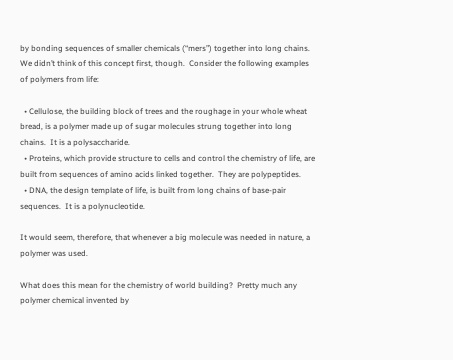by bonding sequences of smaller chemicals (“mers”) together into long chains.  We didn’t think of this concept first, though.  Consider the following examples of polymers from life:

  • Cellulose, the building block of trees and the roughage in your whole wheat bread, is a polymer made up of sugar molecules strung together into long chains.  It is a polysaccharide.
  • Proteins, which provide structure to cells and control the chemistry of life, are built from sequences of amino acids linked together.  They are polypeptides.
  • DNA, the design template of life, is built from long chains of base-pair sequences.  It is a polynucleotide.

It would seem, therefore, that whenever a big molecule was needed in nature, a polymer was used.

What does this mean for the chemistry of world building?  Pretty much any polymer chemical invented by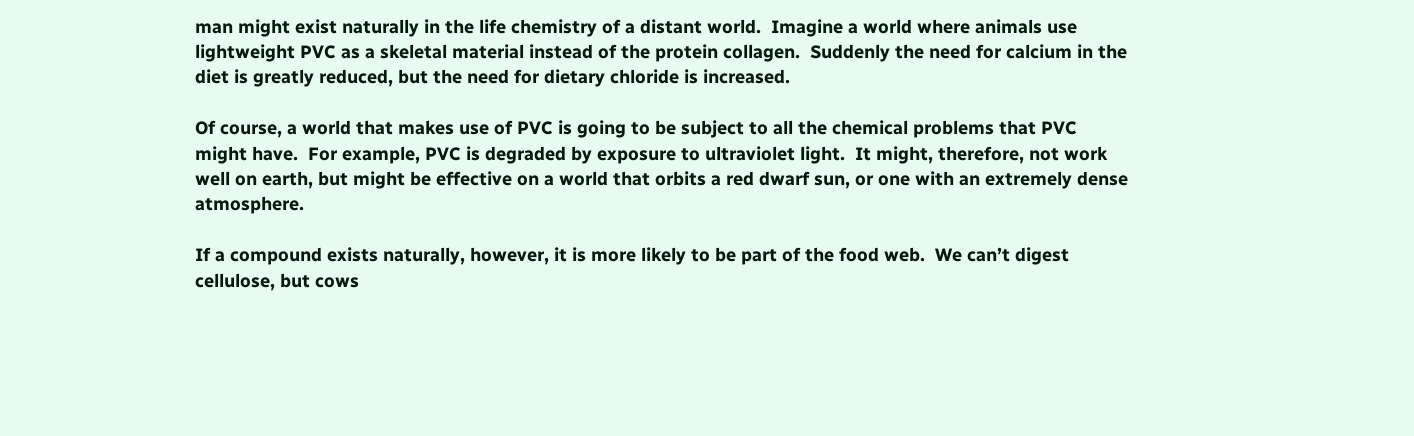man might exist naturally in the life chemistry of a distant world.  Imagine a world where animals use lightweight PVC as a skeletal material instead of the protein collagen.  Suddenly the need for calcium in the diet is greatly reduced, but the need for dietary chloride is increased.

Of course, a world that makes use of PVC is going to be subject to all the chemical problems that PVC might have.  For example, PVC is degraded by exposure to ultraviolet light.  It might, therefore, not work well on earth, but might be effective on a world that orbits a red dwarf sun, or one with an extremely dense atmosphere.

If a compound exists naturally, however, it is more likely to be part of the food web.  We can’t digest cellulose, but cows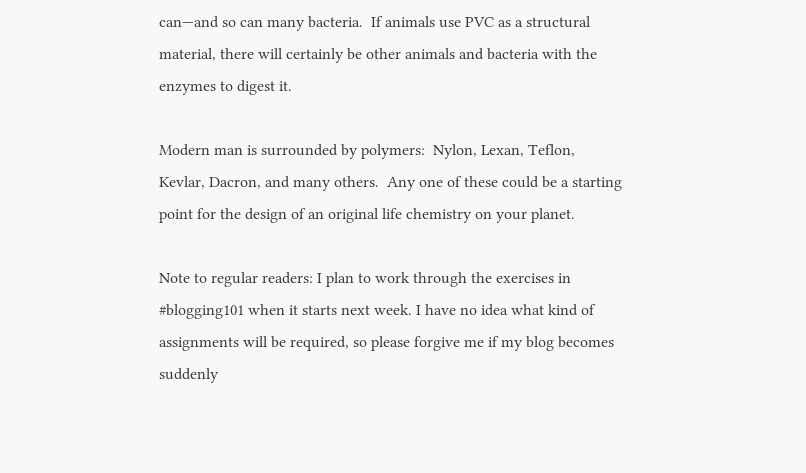can—and so can many bacteria.  If animals use PVC as a structural material, there will certainly be other animals and bacteria with the enzymes to digest it.

Modern man is surrounded by polymers:  Nylon, Lexan, Teflon, Kevlar, Dacron, and many others.  Any one of these could be a starting point for the design of an original life chemistry on your planet.

Note to regular readers: I plan to work through the exercises in #blogging101 when it starts next week. I have no idea what kind of assignments will be required, so please forgive me if my blog becomes suddenly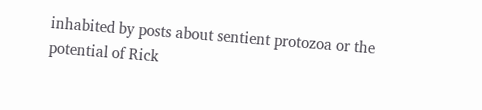inhabited by posts about sentient protozoa or the potential of Rick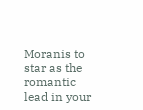Moranis to star as the romantic lead in your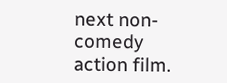next non-comedy action film.